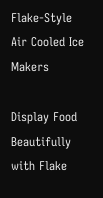Flake-Style Air Cooled Ice Makers

Display Food Beautifully with Flake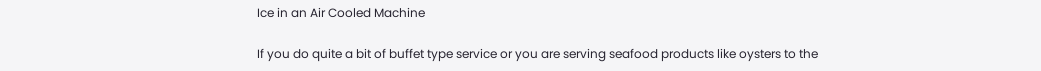Ice in an Air Cooled Machine

If you do quite a bit of buffet type service or you are serving seafood products like oysters to the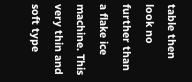table then look no further than a flake ice machine. This very thin and soft type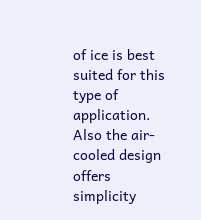of ice is best suited for this type of application. Also the air-cooled design offers simplicity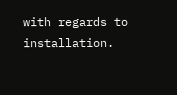with regards to installation.